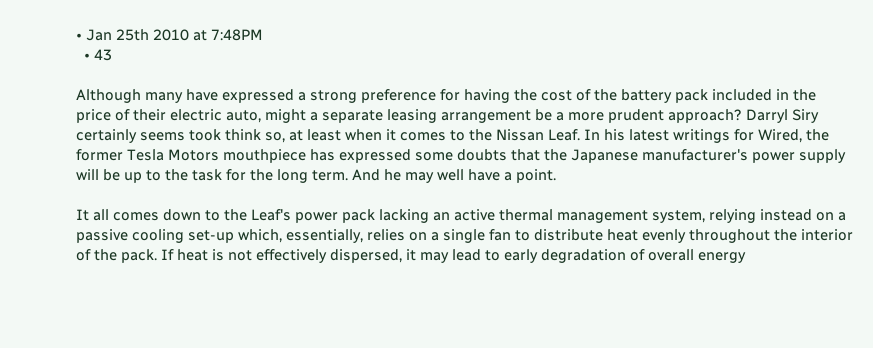• Jan 25th 2010 at 7:48PM
  • 43

Although many have expressed a strong preference for having the cost of the battery pack included in the price of their electric auto, might a separate leasing arrangement be a more prudent approach? Darryl Siry certainly seems took think so, at least when it comes to the Nissan Leaf. In his latest writings for Wired, the former Tesla Motors mouthpiece has expressed some doubts that the Japanese manufacturer's power supply will be up to the task for the long term. And he may well have a point.

It all comes down to the Leaf's power pack lacking an active thermal management system, relying instead on a passive cooling set-up which, essentially, relies on a single fan to distribute heat evenly throughout the interior of the pack. If heat is not effectively dispersed, it may lead to early degradation of overall energy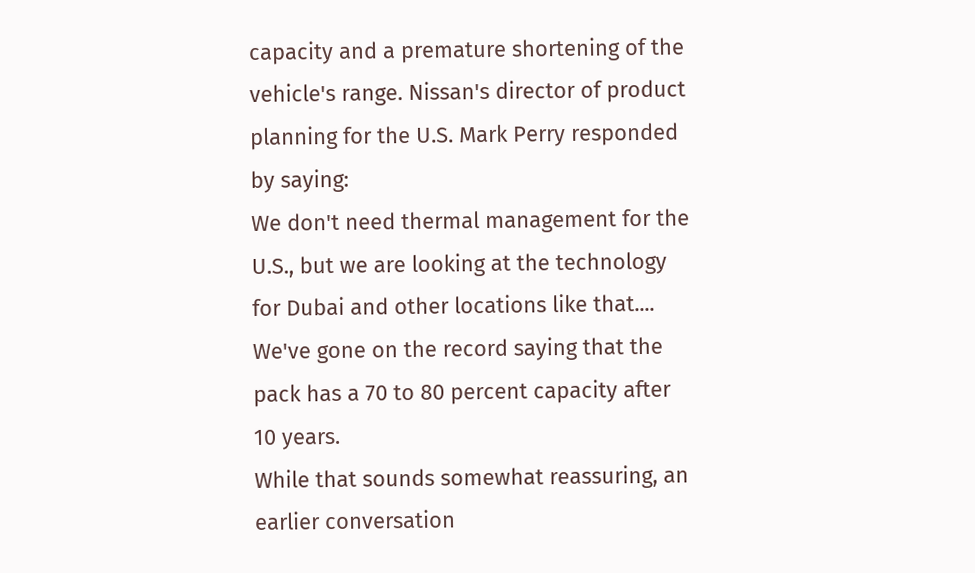capacity and a premature shortening of the vehicle's range. Nissan's director of product planning for the U.S. Mark Perry responded by saying:
We don't need thermal management for the U.S., but we are looking at the technology for Dubai and other locations like that.... We've gone on the record saying that the pack has a 70 to 80 percent capacity after 10 years.
While that sounds somewhat reassuring, an earlier conversation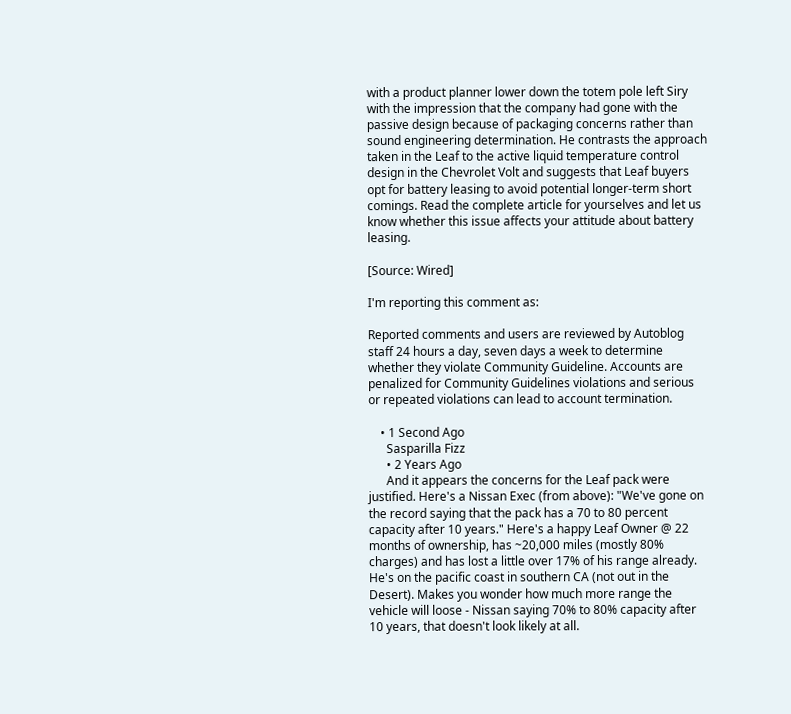with a product planner lower down the totem pole left Siry with the impression that the company had gone with the passive design because of packaging concerns rather than sound engineering determination. He contrasts the approach taken in the Leaf to the active liquid temperature control design in the Chevrolet Volt and suggests that Leaf buyers opt for battery leasing to avoid potential longer-term short comings. Read the complete article for yourselves and let us know whether this issue affects your attitude about battery leasing.

[Source: Wired]

I'm reporting this comment as:

Reported comments and users are reviewed by Autoblog staff 24 hours a day, seven days a week to determine whether they violate Community Guideline. Accounts are penalized for Community Guidelines violations and serious or repeated violations can lead to account termination.

    • 1 Second Ago
      Sasparilla Fizz
      • 2 Years Ago
      And it appears the concerns for the Leaf pack were justified. Here's a Nissan Exec (from above): "We've gone on the record saying that the pack has a 70 to 80 percent capacity after 10 years." Here's a happy Leaf Owner @ 22 months of ownership, has ~20,000 miles (mostly 80% charges) and has lost a little over 17% of his range already. He's on the pacific coast in southern CA (not out in the Desert). Makes you wonder how much more range the vehicle will loose - Nissan saying 70% to 80% capacity after 10 years, that doesn't look likely at all.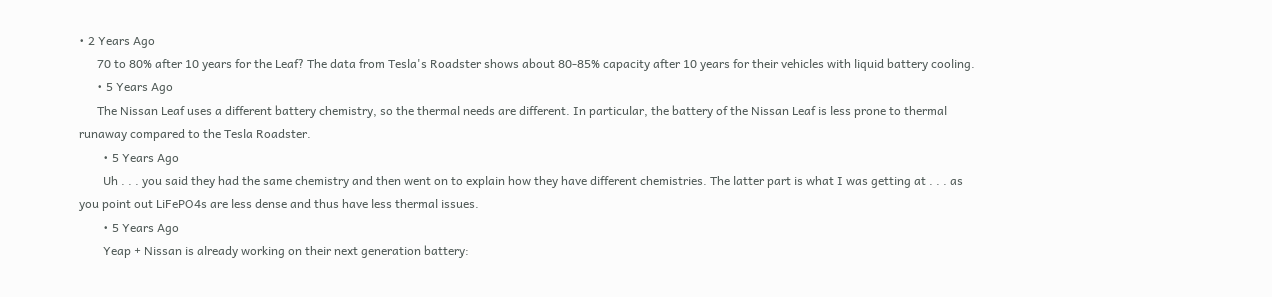• 2 Years Ago
      70 to 80% after 10 years for the Leaf? The data from Tesla's Roadster shows about 80-85% capacity after 10 years for their vehicles with liquid battery cooling.
      • 5 Years Ago
      The Nissan Leaf uses a different battery chemistry, so the thermal needs are different. In particular, the battery of the Nissan Leaf is less prone to thermal runaway compared to the Tesla Roadster.
        • 5 Years Ago
        Uh . . . you said they had the same chemistry and then went on to explain how they have different chemistries. The latter part is what I was getting at . . . as you point out LiFePO4s are less dense and thus have less thermal issues.
        • 5 Years Ago
        Yeap + Nissan is already working on their next generation battery: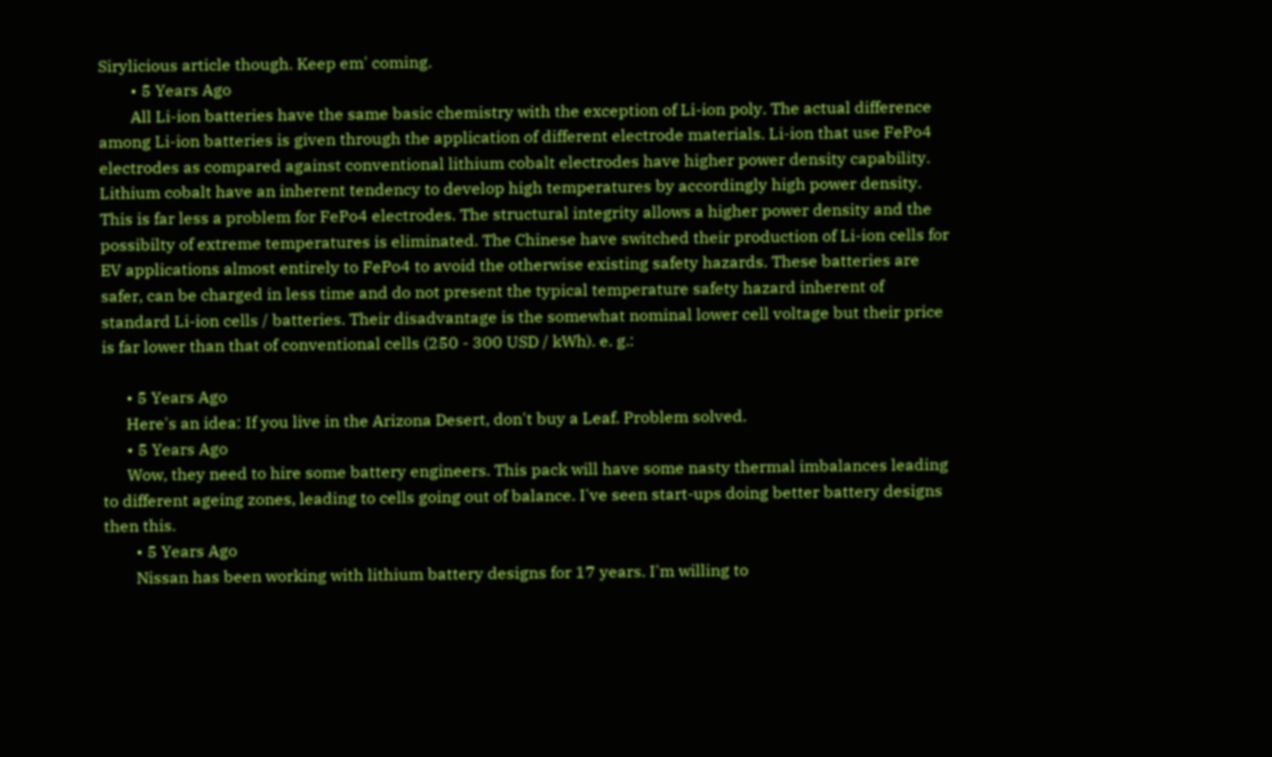Sirylicious article though. Keep em' coming.
        • 5 Years Ago
        All Li-ion batteries have the same basic chemistry with the exception of Li-ion poly. The actual difference among Li-ion batteries is given through the application of different electrode materials. Li-ion that use FePo4 electrodes as compared against conventional lithium cobalt electrodes have higher power density capability. Lithium cobalt have an inherent tendency to develop high temperatures by accordingly high power density. This is far less a problem for FePo4 electrodes. The structural integrity allows a higher power density and the possibilty of extreme temperatures is eliminated. The Chinese have switched their production of Li-ion cells for EV applications almost entirely to FePo4 to avoid the otherwise existing safety hazards. These batteries are safer, can be charged in less time and do not present the typical temperature safety hazard inherent of standard Li-ion cells / batteries. Their disadvantage is the somewhat nominal lower cell voltage but their price is far lower than that of conventional cells (250 - 300 USD / kWh). e. g.:

      • 5 Years Ago
      Here's an idea: If you live in the Arizona Desert, don't buy a Leaf. Problem solved.
      • 5 Years Ago
      Wow, they need to hire some battery engineers. This pack will have some nasty thermal imbalances leading to different ageing zones, leading to cells going out of balance. I've seen start-ups doing better battery designs then this.
        • 5 Years Ago
        Nissan has been working with lithium battery designs for 17 years. I'm willing to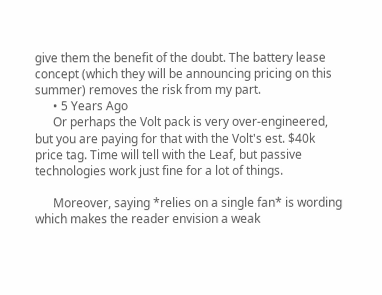give them the benefit of the doubt. The battery lease concept (which they will be announcing pricing on this summer) removes the risk from my part.
      • 5 Years Ago
      Or perhaps the Volt pack is very over-engineered, but you are paying for that with the Volt's est. $40k price tag. Time will tell with the Leaf, but passive technologies work just fine for a lot of things.

      Moreover, saying *relies on a single fan* is wording which makes the reader envision a weak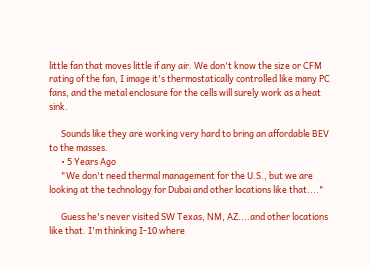little fan that moves little if any air. We don't know the size or CFM rating of the fan, I image it's thermostatically controlled like many PC fans, and the metal enclosure for the cells will surely work as a heat sink.

      Sounds like they are working very hard to bring an affordable BEV to the masses.
      • 5 Years Ago
      "We don't need thermal management for the U.S., but we are looking at the technology for Dubai and other locations like that...."

      Guess he's never visited SW Texas, NM, AZ....and other locations like that. I'm thinking I-10 where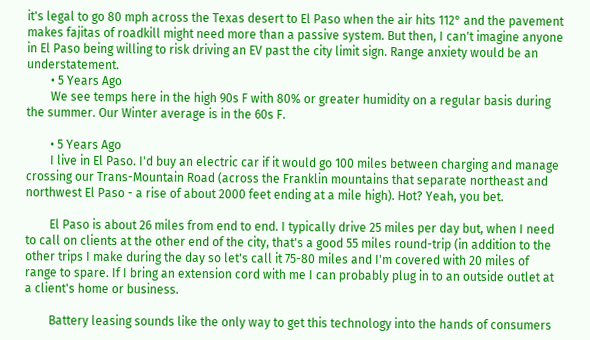it's legal to go 80 mph across the Texas desert to El Paso when the air hits 112° and the pavement makes fajitas of roadkill might need more than a passive system. But then, I can't imagine anyone in El Paso being willing to risk driving an EV past the city limit sign. Range anxiety would be an understatement.
        • 5 Years Ago
        We see temps here in the high 90s F with 80% or greater humidity on a regular basis during the summer. Our Winter average is in the 60s F.

        • 5 Years Ago
        I live in El Paso. I'd buy an electric car if it would go 100 miles between charging and manage crossing our Trans-Mountain Road (across the Franklin mountains that separate northeast and northwest El Paso - a rise of about 2000 feet ending at a mile high). Hot? Yeah, you bet.

        El Paso is about 26 miles from end to end. I typically drive 25 miles per day but, when I need to call on clients at the other end of the city, that's a good 55 miles round-trip (in addition to the other trips I make during the day so let's call it 75-80 miles and I'm covered with 20 miles of range to spare. If I bring an extension cord with me I can probably plug in to an outside outlet at a client's home or business.

        Battery leasing sounds like the only way to get this technology into the hands of consumers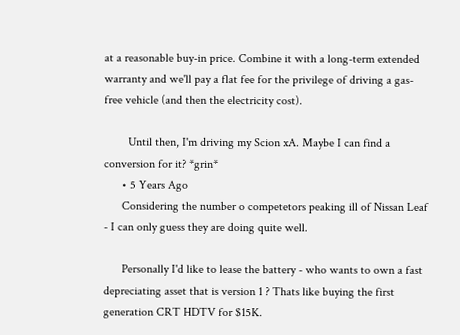at a reasonable buy-in price. Combine it with a long-term extended warranty and we'll pay a flat fee for the privilege of driving a gas-free vehicle (and then the electricity cost).

        Until then, I'm driving my Scion xA. Maybe I can find a conversion for it? *grin*
      • 5 Years Ago
      Considering the number o competetors peaking ill of Nissan Leaf - I can only guess they are doing quite well.

      Personally I'd like to lease the battery - who wants to own a fast depreciating asset that is version 1 ? Thats like buying the first generation CRT HDTV for $15K.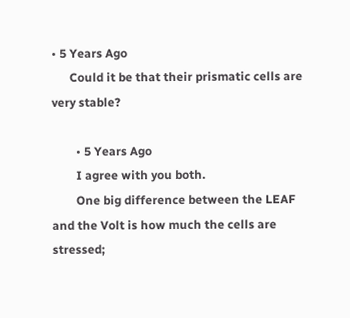• 5 Years Ago
      Could it be that their prismatic cells are very stable?

        • 5 Years Ago
        I agree with you both.
        One big difference between the LEAF and the Volt is how much the cells are stressed;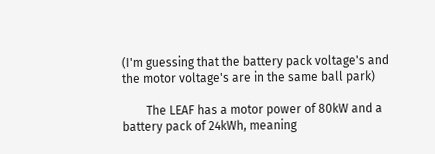(I'm guessing that the battery pack voltage's and the motor voltage's are in the same ball park)

        The LEAF has a motor power of 80kW and a battery pack of 24kWh, meaning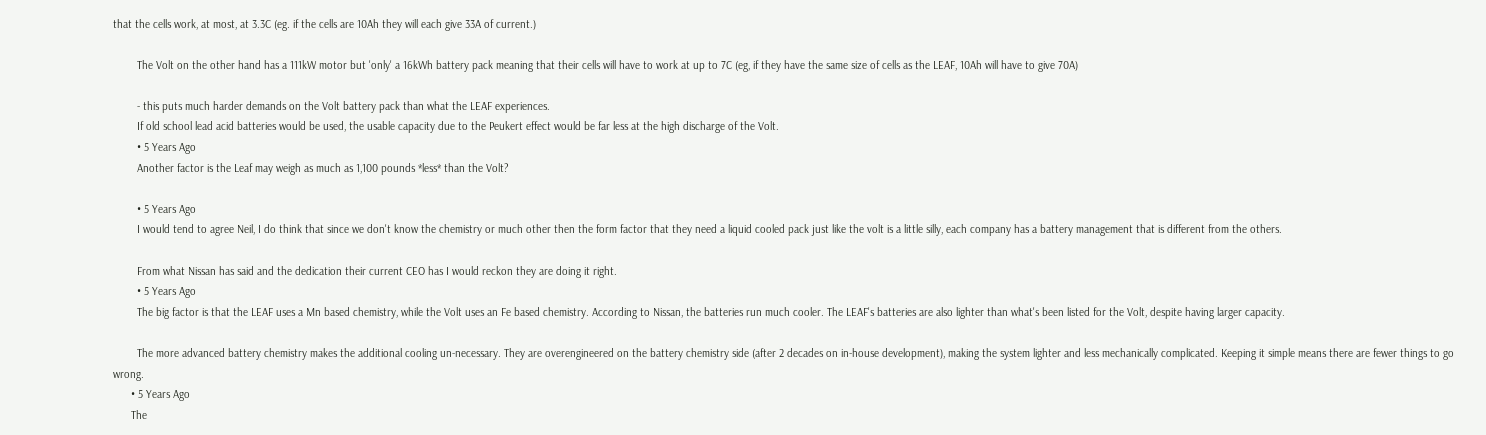that the cells work, at most, at 3.3C (eg. if the cells are 10Ah they will each give 33A of current.)

        The Volt on the other hand has a 111kW motor but 'only' a 16kWh battery pack meaning that their cells will have to work at up to 7C (eg, if they have the same size of cells as the LEAF, 10Ah will have to give 70A)

        - this puts much harder demands on the Volt battery pack than what the LEAF experiences.
        If old school lead acid batteries would be used, the usable capacity due to the Peukert effect would be far less at the high discharge of the Volt.
        • 5 Years Ago
        Another factor is the Leaf may weigh as much as 1,100 pounds *less* than the Volt?

        • 5 Years Ago
        I would tend to agree Neil, I do think that since we don't know the chemistry or much other then the form factor that they need a liquid cooled pack just like the volt is a little silly, each company has a battery management that is different from the others.

        From what Nissan has said and the dedication their current CEO has I would reckon they are doing it right.
        • 5 Years Ago
        The big factor is that the LEAF uses a Mn based chemistry, while the Volt uses an Fe based chemistry. According to Nissan, the batteries run much cooler. The LEAF's batteries are also lighter than what's been listed for the Volt, despite having larger capacity.

        The more advanced battery chemistry makes the additional cooling un-necessary. They are overengineered on the battery chemistry side (after 2 decades on in-house development), making the system lighter and less mechanically complicated. Keeping it simple means there are fewer things to go wrong.
      • 5 Years Ago
      The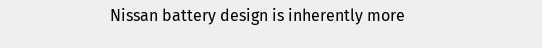Nissan battery design is inherently more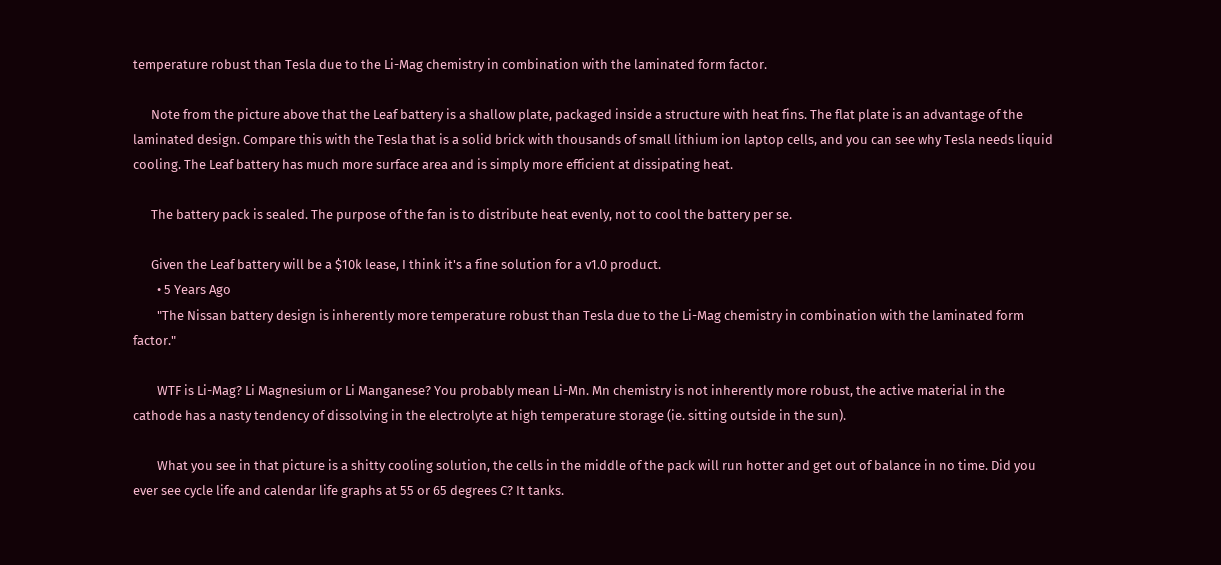temperature robust than Tesla due to the Li-Mag chemistry in combination with the laminated form factor.

      Note from the picture above that the Leaf battery is a shallow plate, packaged inside a structure with heat fins. The flat plate is an advantage of the laminated design. Compare this with the Tesla that is a solid brick with thousands of small lithium ion laptop cells, and you can see why Tesla needs liquid cooling. The Leaf battery has much more surface area and is simply more efficient at dissipating heat.

      The battery pack is sealed. The purpose of the fan is to distribute heat evenly, not to cool the battery per se.

      Given the Leaf battery will be a $10k lease, I think it's a fine solution for a v1.0 product.
        • 5 Years Ago
        "The Nissan battery design is inherently more temperature robust than Tesla due to the Li-Mag chemistry in combination with the laminated form factor."

        WTF is Li-Mag? Li Magnesium or Li Manganese? You probably mean Li-Mn. Mn chemistry is not inherently more robust, the active material in the cathode has a nasty tendency of dissolving in the electrolyte at high temperature storage (ie. sitting outside in the sun).

        What you see in that picture is a shitty cooling solution, the cells in the middle of the pack will run hotter and get out of balance in no time. Did you ever see cycle life and calendar life graphs at 55 or 65 degrees C? It tanks.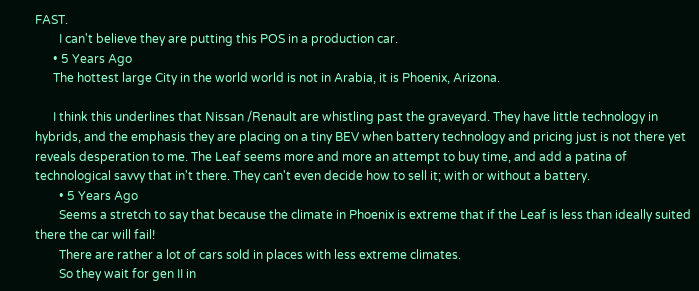FAST.
        I can't believe they are putting this POS in a production car.
      • 5 Years Ago
      The hottest large City in the world world is not in Arabia, it is Phoenix, Arizona.

      I think this underlines that Nissan /Renault are whistling past the graveyard. They have little technology in hybrids, and the emphasis they are placing on a tiny BEV when battery technology and pricing just is not there yet reveals desperation to me. The Leaf seems more and more an attempt to buy time, and add a patina of technological savvy that in't there. They can't even decide how to sell it; with or without a battery.
        • 5 Years Ago
        Seems a stretch to say that because the climate in Phoenix is extreme that if the Leaf is less than ideally suited there the car will fail!
        There are rather a lot of cars sold in places with less extreme climates.
        So they wait for gen II in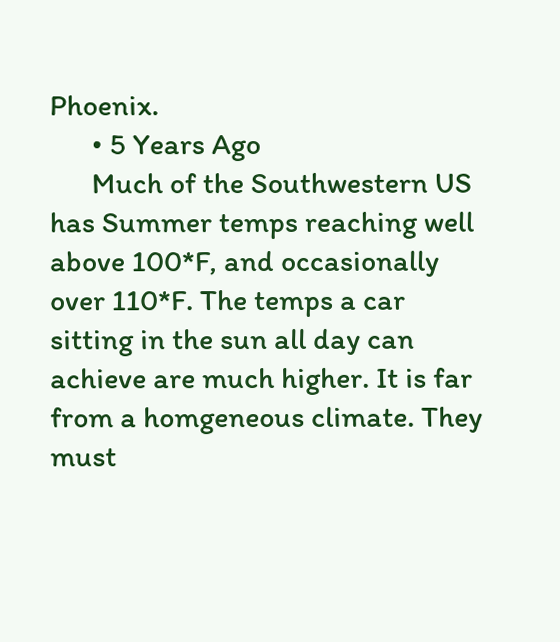Phoenix.
      • 5 Years Ago
      Much of the Southwestern US has Summer temps reaching well above 100*F, and occasionally over 110*F. The temps a car sitting in the sun all day can achieve are much higher. It is far from a homgeneous climate. They must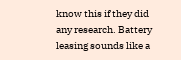know this if they did any research. Battery leasing sounds like a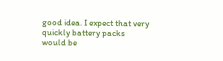good idea. I expect that very quickly battery packs would be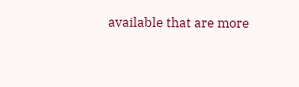available that are more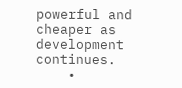powerful and cheaper as development continues.
    •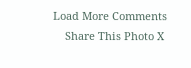Load More Comments
    Share This Photo X